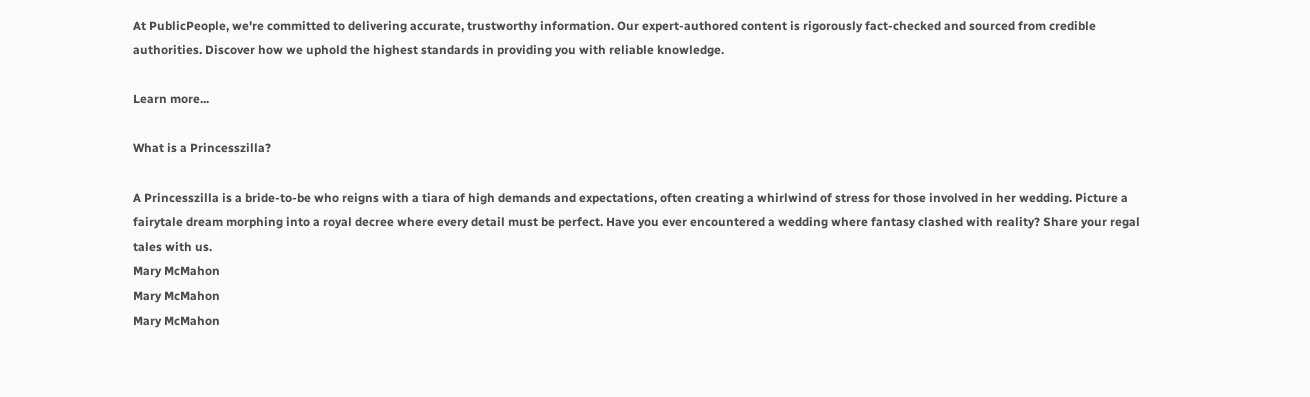At PublicPeople, we're committed to delivering accurate, trustworthy information. Our expert-authored content is rigorously fact-checked and sourced from credible authorities. Discover how we uphold the highest standards in providing you with reliable knowledge.

Learn more...

What is a Princesszilla?

A Princesszilla is a bride-to-be who reigns with a tiara of high demands and expectations, often creating a whirlwind of stress for those involved in her wedding. Picture a fairytale dream morphing into a royal decree where every detail must be perfect. Have you ever encountered a wedding where fantasy clashed with reality? Share your regal tales with us.
Mary McMahon
Mary McMahon
Mary McMahon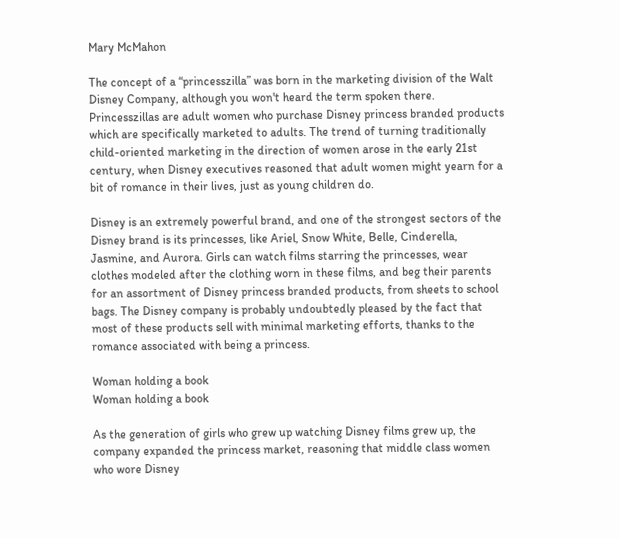Mary McMahon

The concept of a “princesszilla” was born in the marketing division of the Walt Disney Company, although you won't heard the term spoken there. Princesszillas are adult women who purchase Disney princess branded products which are specifically marketed to adults. The trend of turning traditionally child-oriented marketing in the direction of women arose in the early 21st century, when Disney executives reasoned that adult women might yearn for a bit of romance in their lives, just as young children do.

Disney is an extremely powerful brand, and one of the strongest sectors of the Disney brand is its princesses, like Ariel, Snow White, Belle, Cinderella, Jasmine, and Aurora. Girls can watch films starring the princesses, wear clothes modeled after the clothing worn in these films, and beg their parents for an assortment of Disney princess branded products, from sheets to school bags. The Disney company is probably undoubtedly pleased by the fact that most of these products sell with minimal marketing efforts, thanks to the romance associated with being a princess.

Woman holding a book
Woman holding a book

As the generation of girls who grew up watching Disney films grew up, the company expanded the princess market, reasoning that middle class women who wore Disney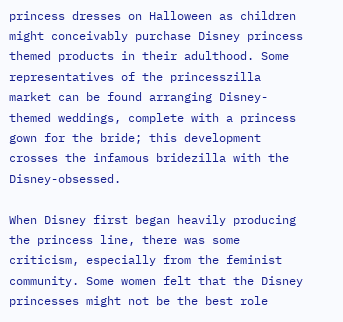princess dresses on Halloween as children might conceivably purchase Disney princess themed products in their adulthood. Some representatives of the princesszilla market can be found arranging Disney-themed weddings, complete with a princess gown for the bride; this development crosses the infamous bridezilla with the Disney-obsessed.

When Disney first began heavily producing the princess line, there was some criticism, especially from the feminist community. Some women felt that the Disney princesses might not be the best role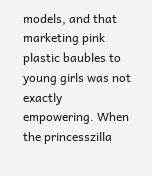models, and that marketing pink plastic baubles to young girls was not exactly empowering. When the princesszilla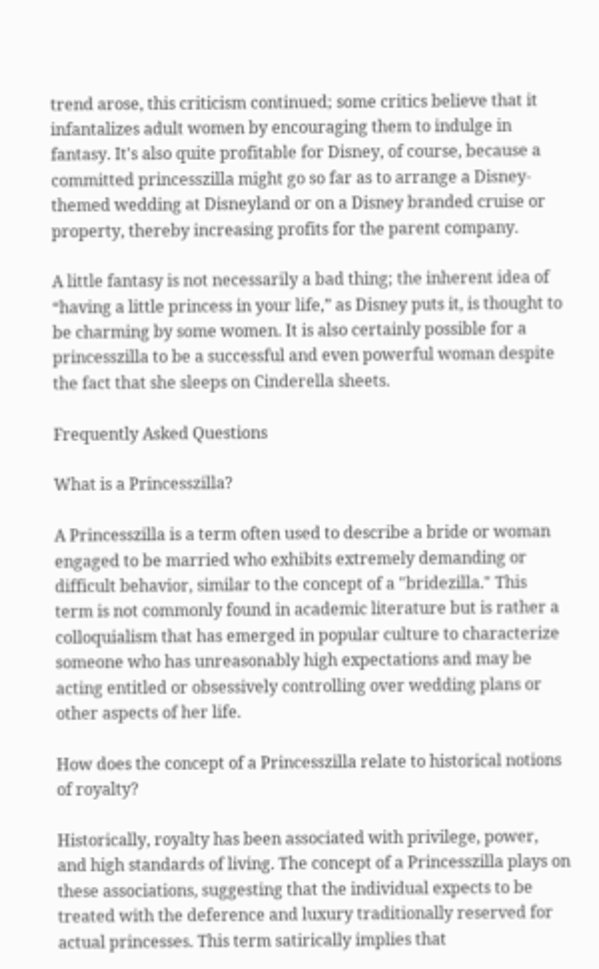trend arose, this criticism continued; some critics believe that it infantalizes adult women by encouraging them to indulge in fantasy. It's also quite profitable for Disney, of course, because a committed princesszilla might go so far as to arrange a Disney-themed wedding at Disneyland or on a Disney branded cruise or property, thereby increasing profits for the parent company.

A little fantasy is not necessarily a bad thing; the inherent idea of “having a little princess in your life,” as Disney puts it, is thought to be charming by some women. It is also certainly possible for a princesszilla to be a successful and even powerful woman despite the fact that she sleeps on Cinderella sheets.

Frequently Asked Questions

What is a Princesszilla?

A Princesszilla is a term often used to describe a bride or woman engaged to be married who exhibits extremely demanding or difficult behavior, similar to the concept of a "bridezilla." This term is not commonly found in academic literature but is rather a colloquialism that has emerged in popular culture to characterize someone who has unreasonably high expectations and may be acting entitled or obsessively controlling over wedding plans or other aspects of her life.

How does the concept of a Princesszilla relate to historical notions of royalty?

Historically, royalty has been associated with privilege, power, and high standards of living. The concept of a Princesszilla plays on these associations, suggesting that the individual expects to be treated with the deference and luxury traditionally reserved for actual princesses. This term satirically implies that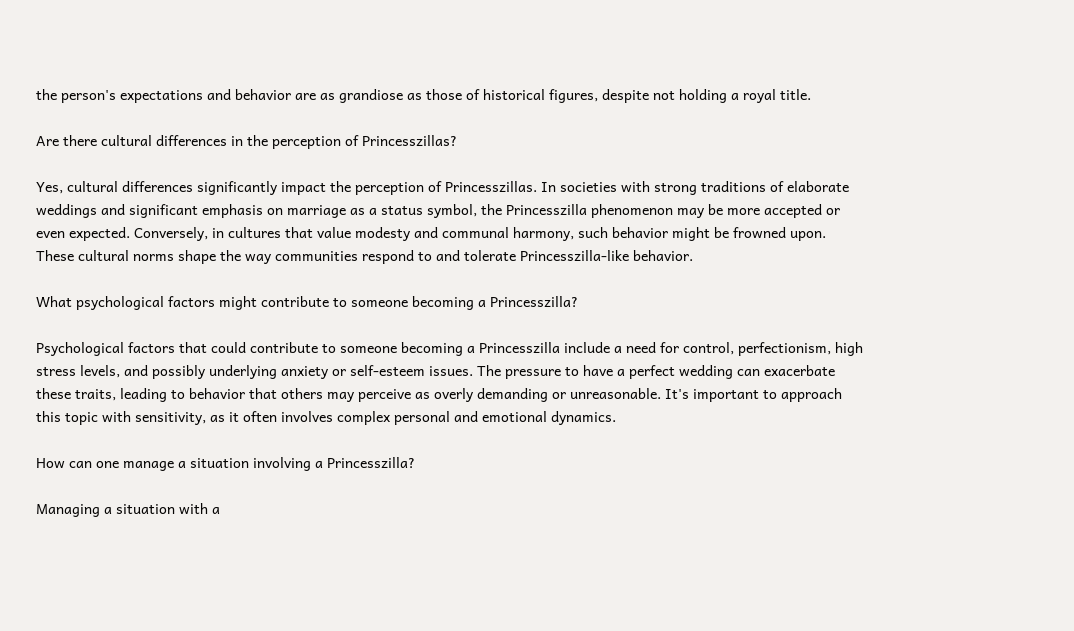the person's expectations and behavior are as grandiose as those of historical figures, despite not holding a royal title.

Are there cultural differences in the perception of Princesszillas?

Yes, cultural differences significantly impact the perception of Princesszillas. In societies with strong traditions of elaborate weddings and significant emphasis on marriage as a status symbol, the Princesszilla phenomenon may be more accepted or even expected. Conversely, in cultures that value modesty and communal harmony, such behavior might be frowned upon. These cultural norms shape the way communities respond to and tolerate Princesszilla-like behavior.

What psychological factors might contribute to someone becoming a Princesszilla?

Psychological factors that could contribute to someone becoming a Princesszilla include a need for control, perfectionism, high stress levels, and possibly underlying anxiety or self-esteem issues. The pressure to have a perfect wedding can exacerbate these traits, leading to behavior that others may perceive as overly demanding or unreasonable. It's important to approach this topic with sensitivity, as it often involves complex personal and emotional dynamics.

How can one manage a situation involving a Princesszilla?

Managing a situation with a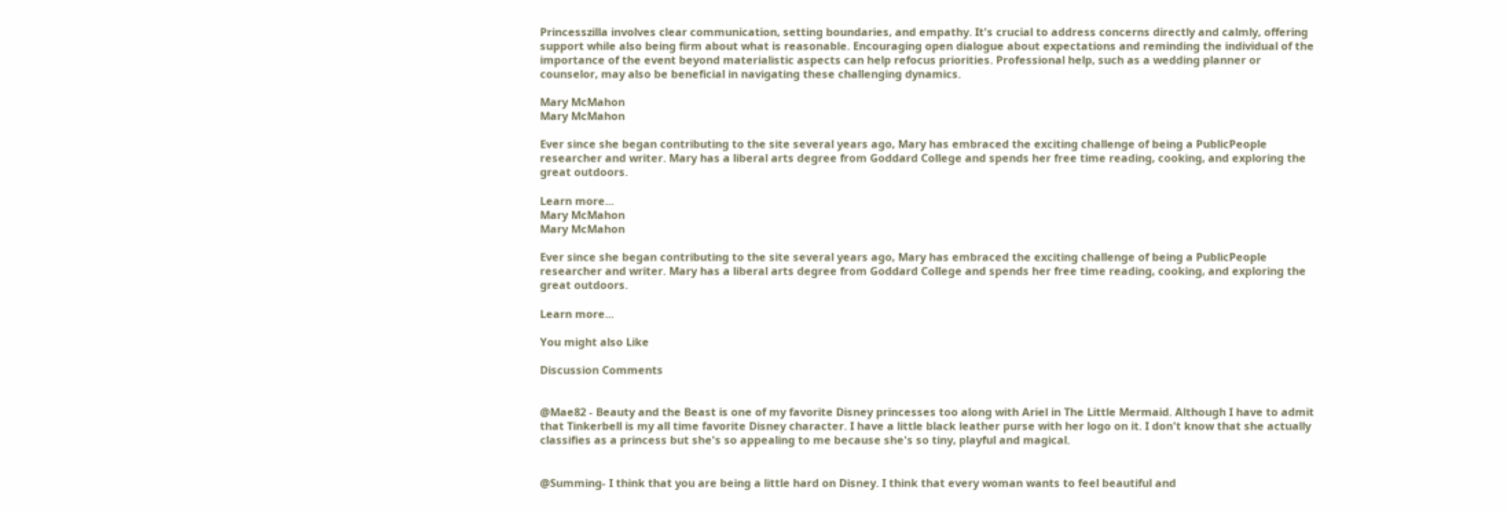Princesszilla involves clear communication, setting boundaries, and empathy. It's crucial to address concerns directly and calmly, offering support while also being firm about what is reasonable. Encouraging open dialogue about expectations and reminding the individual of the importance of the event beyond materialistic aspects can help refocus priorities. Professional help, such as a wedding planner or counselor, may also be beneficial in navigating these challenging dynamics.

Mary McMahon
Mary McMahon

Ever since she began contributing to the site several years ago, Mary has embraced the exciting challenge of being a PublicPeople researcher and writer. Mary has a liberal arts degree from Goddard College and spends her free time reading, cooking, and exploring the great outdoors.

Learn more...
Mary McMahon
Mary McMahon

Ever since she began contributing to the site several years ago, Mary has embraced the exciting challenge of being a PublicPeople researcher and writer. Mary has a liberal arts degree from Goddard College and spends her free time reading, cooking, and exploring the great outdoors.

Learn more...

You might also Like

Discussion Comments


@Mae82 - Beauty and the Beast is one of my favorite Disney princesses too along with Ariel in The Little Mermaid. Although I have to admit that Tinkerbell is my all time favorite Disney character. I have a little black leather purse with her logo on it. I don't know that she actually classifies as a princess but she's so appealing to me because she's so tiny, playful and magical.


@Summing- I think that you are being a little hard on Disney. I think that every woman wants to feel beautiful and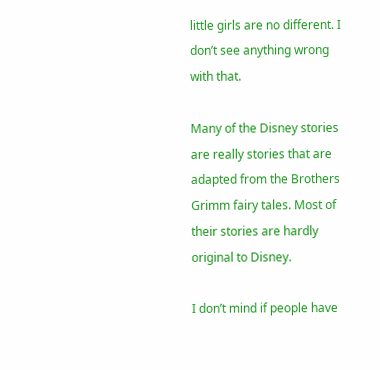little girls are no different. I don’t see anything wrong with that.

Many of the Disney stories are really stories that are adapted from the Brothers Grimm fairy tales. Most of their stories are hardly original to Disney.

I don’t mind if people have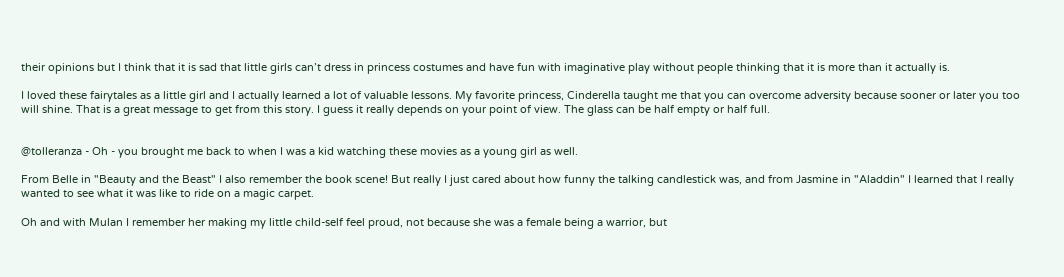their opinions but I think that it is sad that little girls can’t dress in princess costumes and have fun with imaginative play without people thinking that it is more than it actually is.

I loved these fairytales as a little girl and I actually learned a lot of valuable lessons. My favorite princess, Cinderella taught me that you can overcome adversity because sooner or later you too will shine. That is a great message to get from this story. I guess it really depends on your point of view. The glass can be half empty or half full.


@tolleranza - Oh - you brought me back to when I was a kid watching these movies as a young girl as well.

From Belle in "Beauty and the Beast" I also remember the book scene! But really I just cared about how funny the talking candlestick was, and from Jasmine in "Aladdin" I learned that I really wanted to see what it was like to ride on a magic carpet.

Oh and with Mulan I remember her making my little child-self feel proud, not because she was a female being a warrior, but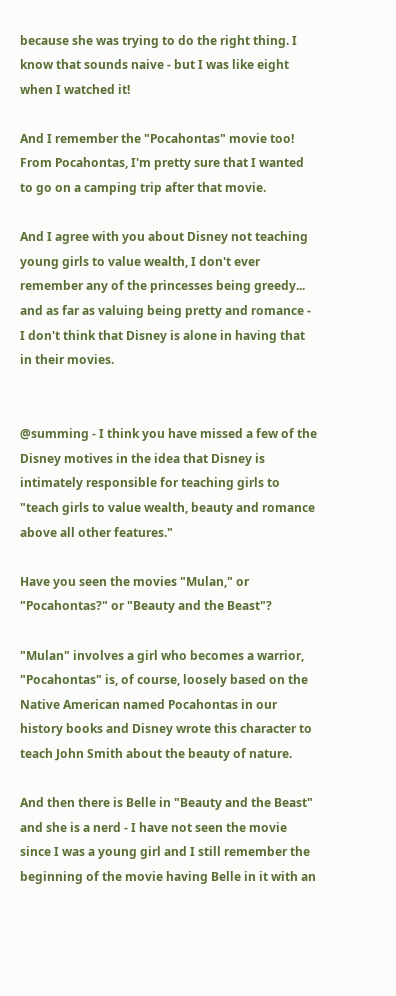because she was trying to do the right thing. I know that sounds naive - but I was like eight when I watched it!

And I remember the "Pocahontas" movie too! From Pocahontas, I'm pretty sure that I wanted to go on a camping trip after that movie.

And I agree with you about Disney not teaching young girls to value wealth, I don't ever remember any of the princesses being greedy... and as far as valuing being pretty and romance - I don't think that Disney is alone in having that in their movies.


@summing - I think you have missed a few of the Disney motives in the idea that Disney is intimately responsible for teaching girls to "teach girls to value wealth, beauty and romance above all other features."

Have you seen the movies "Mulan," or "Pocahontas?" or "Beauty and the Beast"?

"Mulan" involves a girl who becomes a warrior, "Pocahontas" is, of course, loosely based on the Native American named Pocahontas in our history books and Disney wrote this character to teach John Smith about the beauty of nature.

And then there is Belle in "Beauty and the Beast" and she is a nerd - I have not seen the movie since I was a young girl and I still remember the beginning of the movie having Belle in it with an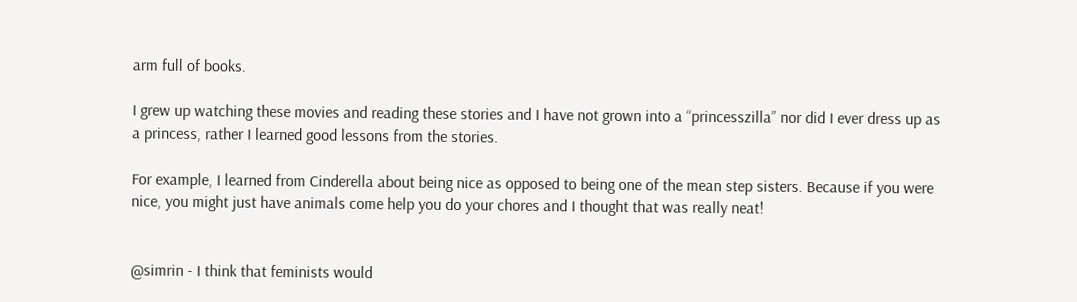arm full of books.

I grew up watching these movies and reading these stories and I have not grown into a “princesszilla” nor did I ever dress up as a princess, rather I learned good lessons from the stories.

For example, I learned from Cinderella about being nice as opposed to being one of the mean step sisters. Because if you were nice, you might just have animals come help you do your chores and I thought that was really neat!


@simrin - I think that feminists would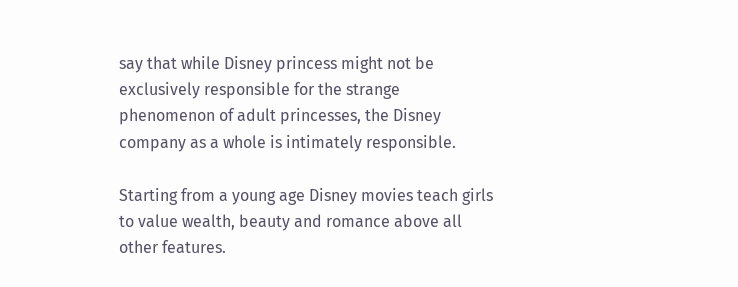say that while Disney princess might not be exclusively responsible for the strange phenomenon of adult princesses, the Disney company as a whole is intimately responsible.

Starting from a young age Disney movies teach girls to value wealth, beauty and romance above all other features.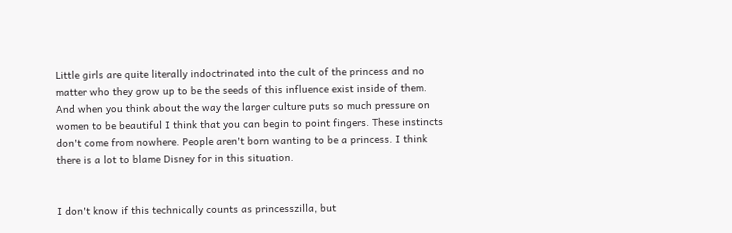Little girls are quite literally indoctrinated into the cult of the princess and no matter who they grow up to be the seeds of this influence exist inside of them. And when you think about the way the larger culture puts so much pressure on women to be beautiful I think that you can begin to point fingers. These instincts don't come from nowhere. People aren't born wanting to be a princess. I think there is a lot to blame Disney for in this situation.


I don't know if this technically counts as princesszilla, but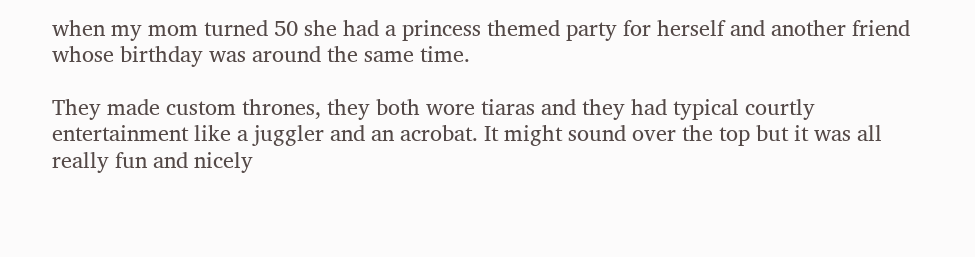when my mom turned 50 she had a princess themed party for herself and another friend whose birthday was around the same time.

They made custom thrones, they both wore tiaras and they had typical courtly entertainment like a juggler and an acrobat. It might sound over the top but it was all really fun and nicely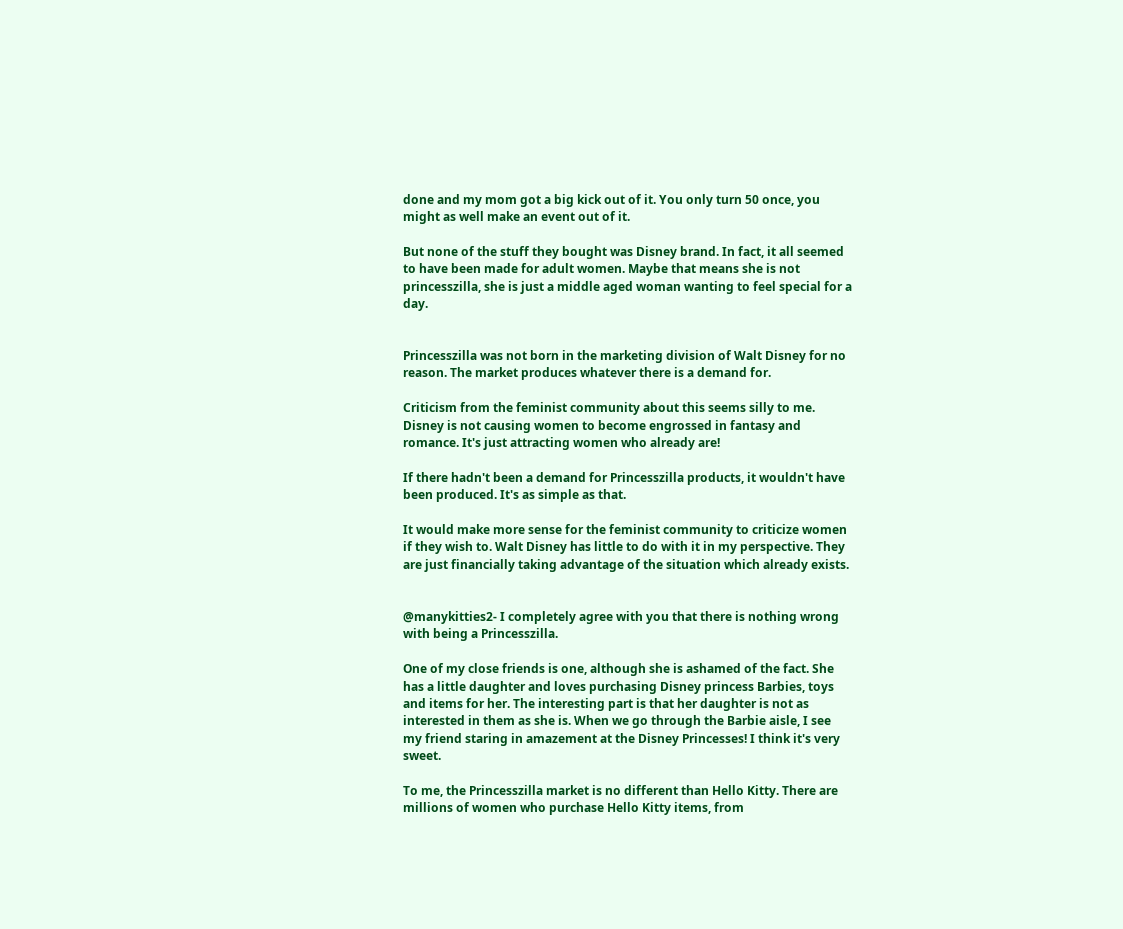done and my mom got a big kick out of it. You only turn 50 once, you might as well make an event out of it.

But none of the stuff they bought was Disney brand. In fact, it all seemed to have been made for adult women. Maybe that means she is not princesszilla, she is just a middle aged woman wanting to feel special for a day.


Princesszilla was not born in the marketing division of Walt Disney for no reason. The market produces whatever there is a demand for.

Criticism from the feminist community about this seems silly to me. Disney is not causing women to become engrossed in fantasy and romance. It's just attracting women who already are!

If there hadn't been a demand for Princesszilla products, it wouldn't have been produced. It's as simple as that.

It would make more sense for the feminist community to criticize women if they wish to. Walt Disney has little to do with it in my perspective. They are just financially taking advantage of the situation which already exists.


@manykitties2- I completely agree with you that there is nothing wrong with being a Princesszilla.

One of my close friends is one, although she is ashamed of the fact. She has a little daughter and loves purchasing Disney princess Barbies, toys and items for her. The interesting part is that her daughter is not as interested in them as she is. When we go through the Barbie aisle, I see my friend staring in amazement at the Disney Princesses! I think it's very sweet.

To me, the Princesszilla market is no different than Hello Kitty. There are millions of women who purchase Hello Kitty items, from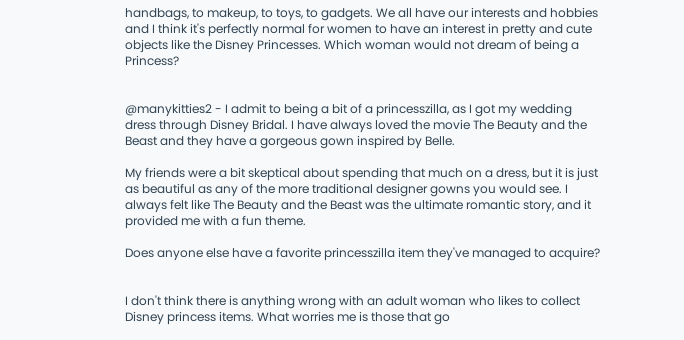handbags, to makeup, to toys, to gadgets. We all have our interests and hobbies and I think it's perfectly normal for women to have an interest in pretty and cute objects like the Disney Princesses. Which woman would not dream of being a Princess?


@manykitties2 - I admit to being a bit of a princesszilla, as I got my wedding dress through Disney Bridal. I have always loved the movie The Beauty and the Beast and they have a gorgeous gown inspired by Belle.

My friends were a bit skeptical about spending that much on a dress, but it is just as beautiful as any of the more traditional designer gowns you would see. I always felt like The Beauty and the Beast was the ultimate romantic story, and it provided me with a fun theme.

Does anyone else have a favorite princesszilla item they've managed to acquire?


I don't think there is anything wrong with an adult woman who likes to collect Disney princess items. What worries me is those that go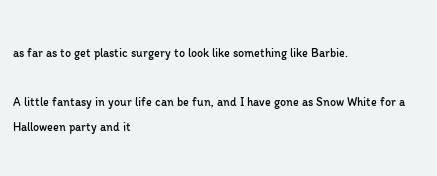as far as to get plastic surgery to look like something like Barbie.

A little fantasy in your life can be fun, and I have gone as Snow White for a Halloween party and it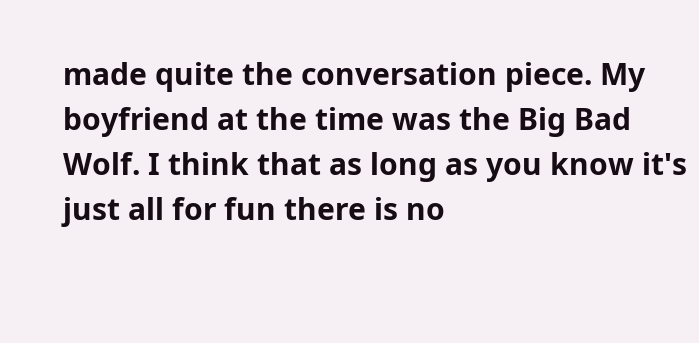made quite the conversation piece. My boyfriend at the time was the Big Bad Wolf. I think that as long as you know it's just all for fun there is no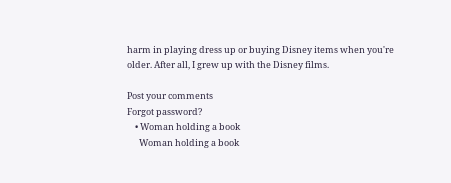harm in playing dress up or buying Disney items when you're older. After all, I grew up with the Disney films.

Post your comments
Forgot password?
    • Woman holding a book
      Woman holding a book